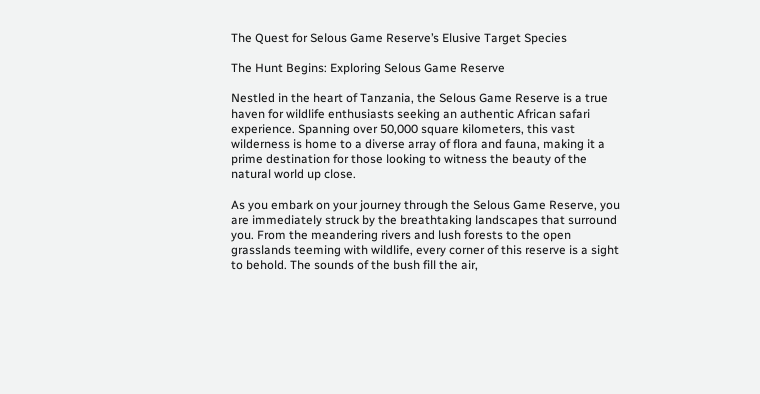The Quest for Selous Game Reserve’s Elusive Target Species

The Hunt Begins: Exploring Selous Game Reserve

Nestled in the heart of Tanzania, the Selous Game Reserve is a true haven for wildlife enthusiasts seeking an authentic African safari experience. Spanning over 50,000 square kilometers, this vast wilderness is home to a diverse array of flora and fauna, making it a prime destination for those looking to witness the beauty of the natural world up close.

As you embark on your journey through the Selous Game Reserve, you are immediately struck by the breathtaking landscapes that surround you. From the meandering rivers and lush forests to the open grasslands teeming with wildlife, every corner of this reserve is a sight to behold. The sounds of the bush fill the air,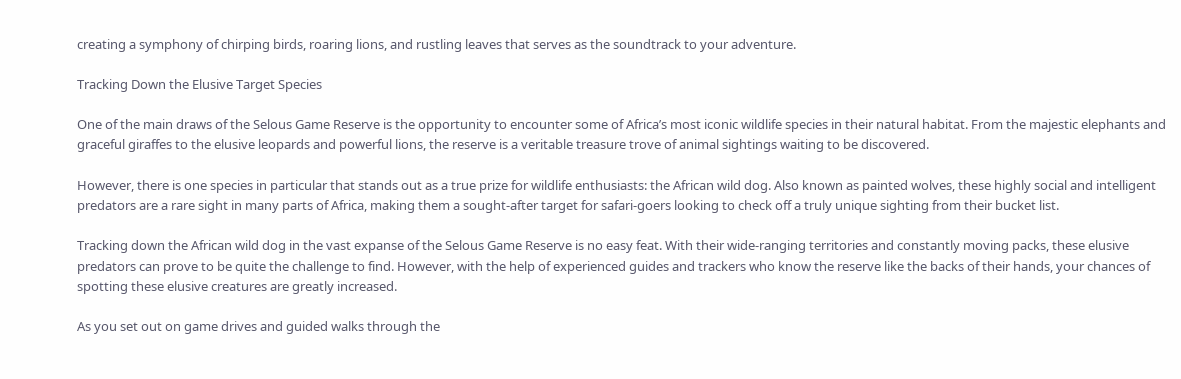creating a symphony of chirping birds, roaring lions, and rustling leaves that serves as the soundtrack to your adventure.

Tracking Down the Elusive Target Species

One of the main draws of the Selous Game Reserve is the opportunity to encounter some of Africa’s most iconic wildlife species in their natural habitat. From the majestic elephants and graceful giraffes to the elusive leopards and powerful lions, the reserve is a veritable treasure trove of animal sightings waiting to be discovered.

However, there is one species in particular that stands out as a true prize for wildlife enthusiasts: the African wild dog. Also known as painted wolves, these highly social and intelligent predators are a rare sight in many parts of Africa, making them a sought-after target for safari-goers looking to check off a truly unique sighting from their bucket list.

Tracking down the African wild dog in the vast expanse of the Selous Game Reserve is no easy feat. With their wide-ranging territories and constantly moving packs, these elusive predators can prove to be quite the challenge to find. However, with the help of experienced guides and trackers who know the reserve like the backs of their hands, your chances of spotting these elusive creatures are greatly increased.

As you set out on game drives and guided walks through the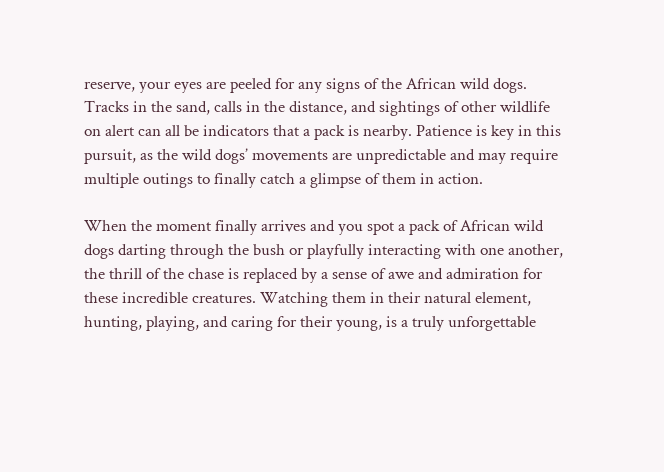reserve, your eyes are peeled for any signs of the African wild dogs. Tracks in the sand, calls in the distance, and sightings of other wildlife on alert can all be indicators that a pack is nearby. Patience is key in this pursuit, as the wild dogs’ movements are unpredictable and may require multiple outings to finally catch a glimpse of them in action.

When the moment finally arrives and you spot a pack of African wild dogs darting through the bush or playfully interacting with one another, the thrill of the chase is replaced by a sense of awe and admiration for these incredible creatures. Watching them in their natural element, hunting, playing, and caring for their young, is a truly unforgettable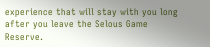experience that will stay with you long after you leave the Selous Game Reserve.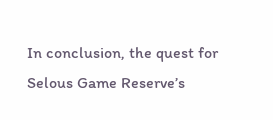In conclusion, the quest for Selous Game Reserve’s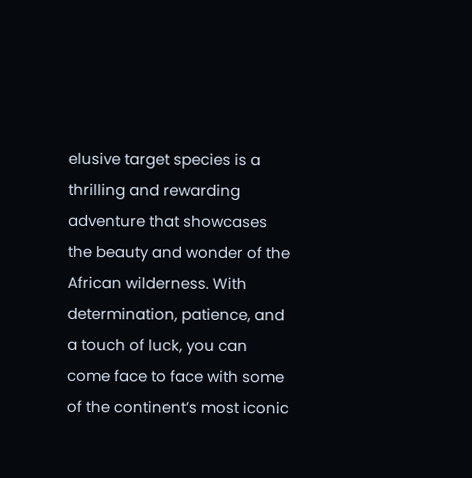elusive target species is a thrilling and rewarding adventure that showcases the beauty and wonder of the African wilderness. With determination, patience, and a touch of luck, you can come face to face with some of the continent’s most iconic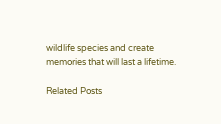wildlife species and create memories that will last a lifetime.

Related Posts